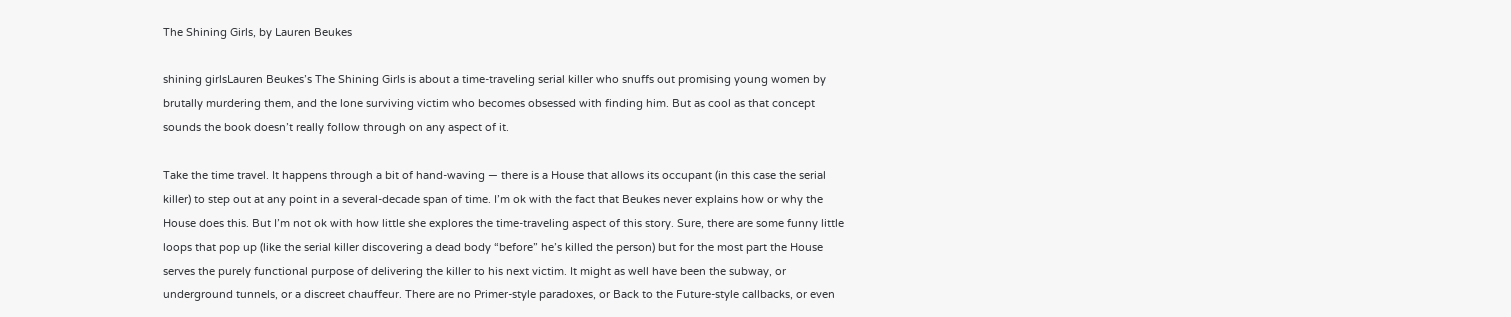The Shining Girls, by Lauren Beukes

shining girlsLauren Beukes’s The Shining Girls is about a time-traveling serial killer who snuffs out promising young women by brutally murdering them, and the lone surviving victim who becomes obsessed with finding him. But as cool as that concept sounds the book doesn’t really follow through on any aspect of it.

Take the time travel. It happens through a bit of hand-waving — there is a House that allows its occupant (in this case the serial killer) to step out at any point in a several-decade span of time. I’m ok with the fact that Beukes never explains how or why the House does this. But I’m not ok with how little she explores the time-traveling aspect of this story. Sure, there are some funny little loops that pop up (like the serial killer discovering a dead body “before” he’s killed the person) but for the most part the House serves the purely functional purpose of delivering the killer to his next victim. It might as well have been the subway, or underground tunnels, or a discreet chauffeur. There are no Primer-style paradoxes, or Back to the Future-style callbacks, or even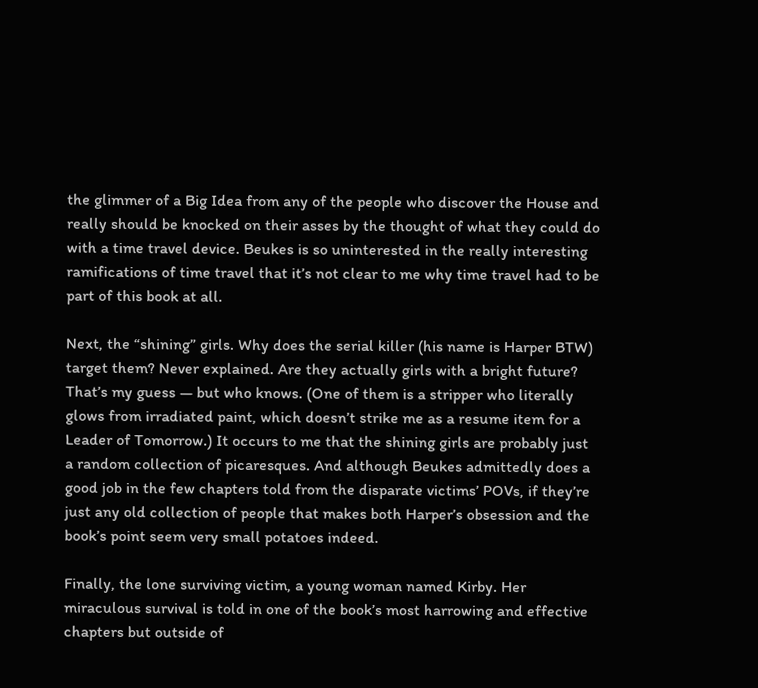the glimmer of a Big Idea from any of the people who discover the House and really should be knocked on their asses by the thought of what they could do with a time travel device. Beukes is so uninterested in the really interesting ramifications of time travel that it’s not clear to me why time travel had to be part of this book at all.

Next, the “shining” girls. Why does the serial killer (his name is Harper BTW) target them? Never explained. Are they actually girls with a bright future? That’s my guess — but who knows. (One of them is a stripper who literally glows from irradiated paint, which doesn’t strike me as a resume item for a Leader of Tomorrow.) It occurs to me that the shining girls are probably just a random collection of picaresques. And although Beukes admittedly does a good job in the few chapters told from the disparate victims’ POVs, if they’re just any old collection of people that makes both Harper’s obsession and the book’s point seem very small potatoes indeed.

Finally, the lone surviving victim, a young woman named Kirby. Her miraculous survival is told in one of the book’s most harrowing and effective chapters but outside of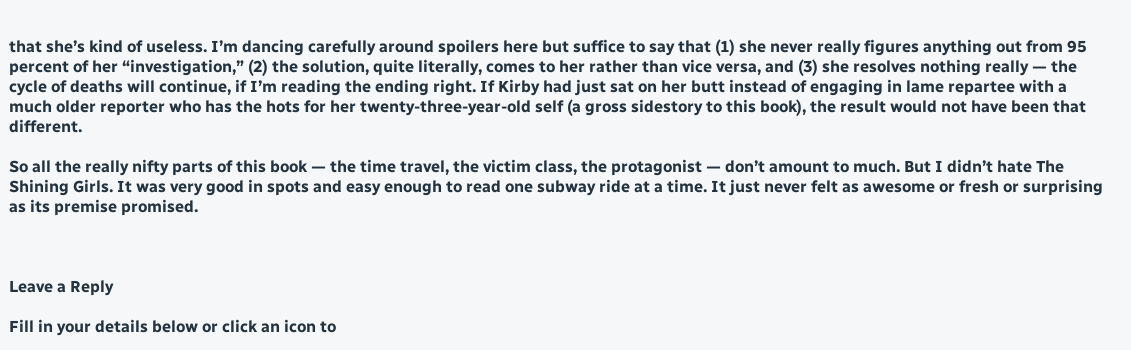that she’s kind of useless. I’m dancing carefully around spoilers here but suffice to say that (1) she never really figures anything out from 95 percent of her “investigation,” (2) the solution, quite literally, comes to her rather than vice versa, and (3) she resolves nothing really — the cycle of deaths will continue, if I’m reading the ending right. If Kirby had just sat on her butt instead of engaging in lame repartee with a much older reporter who has the hots for her twenty-three-year-old self (a gross sidestory to this book), the result would not have been that different.

So all the really nifty parts of this book — the time travel, the victim class, the protagonist — don’t amount to much. But I didn’t hate The Shining Girls. It was very good in spots and easy enough to read one subway ride at a time. It just never felt as awesome or fresh or surprising as its premise promised.



Leave a Reply

Fill in your details below or click an icon to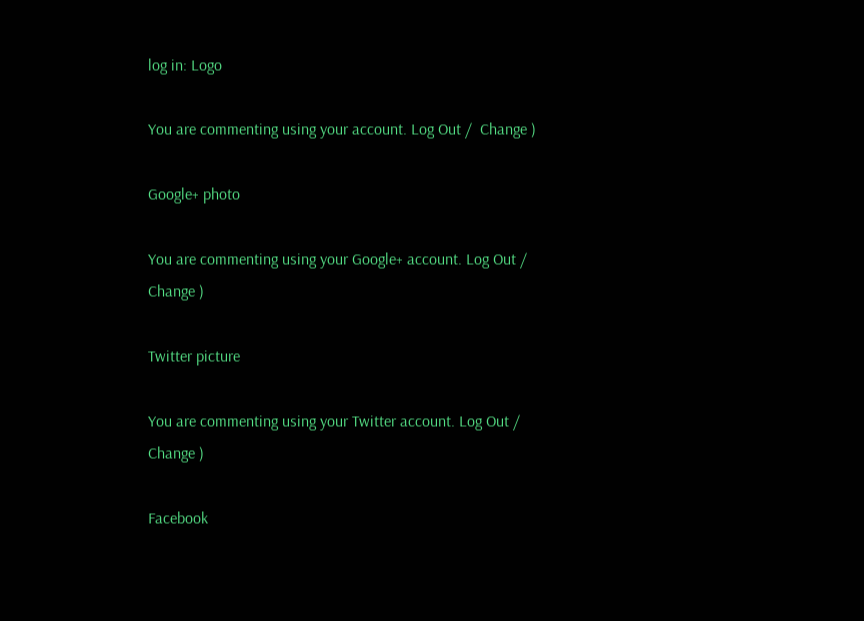log in: Logo

You are commenting using your account. Log Out /  Change )

Google+ photo

You are commenting using your Google+ account. Log Out /  Change )

Twitter picture

You are commenting using your Twitter account. Log Out /  Change )

Facebook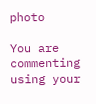photo

You are commenting using your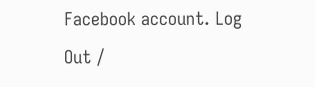Facebook account. Log Out /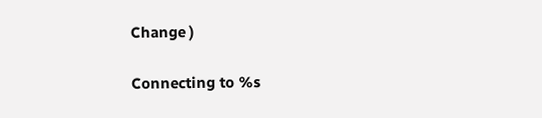Change )

Connecting to %s